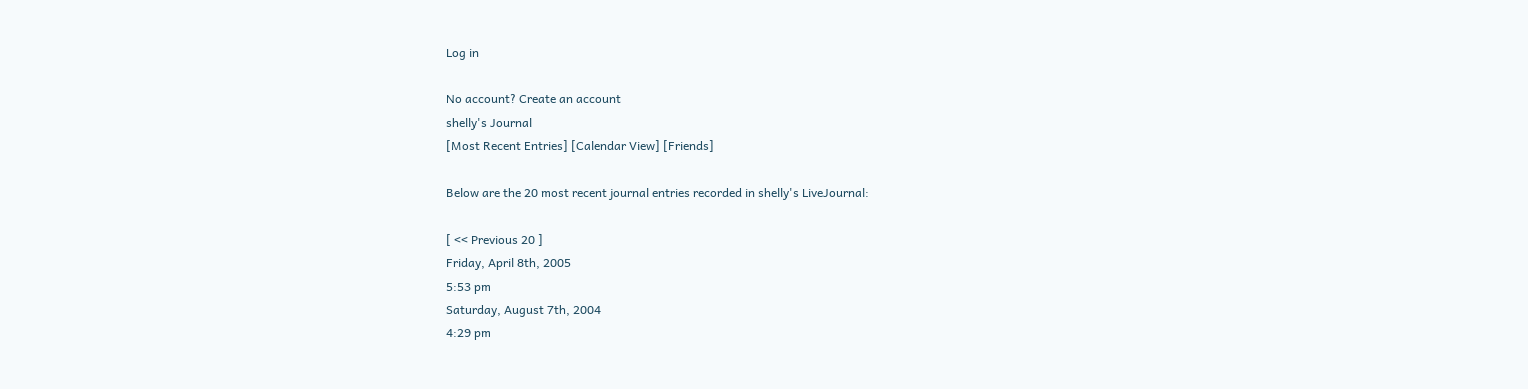Log in

No account? Create an account
shelly's Journal
[Most Recent Entries] [Calendar View] [Friends]

Below are the 20 most recent journal entries recorded in shelly's LiveJournal:

[ << Previous 20 ]
Friday, April 8th, 2005
5:53 pm
Saturday, August 7th, 2004
4:29 pm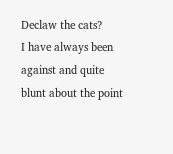Declaw the cats?
I have always been against and quite blunt about the point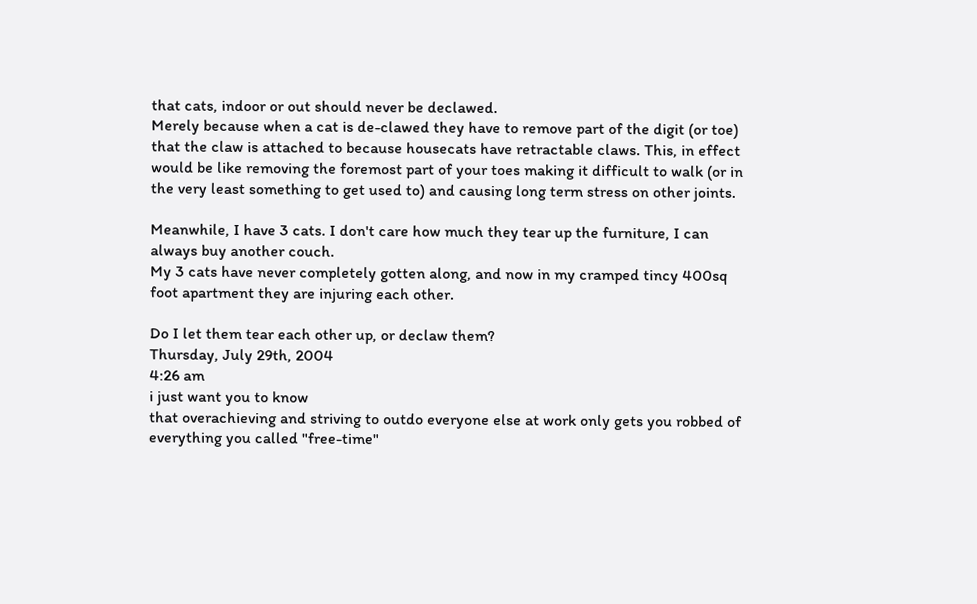that cats, indoor or out should never be declawed.
Merely because when a cat is de-clawed they have to remove part of the digit (or toe) that the claw is attached to because housecats have retractable claws. This, in effect would be like removing the foremost part of your toes making it difficult to walk (or in the very least something to get used to) and causing long term stress on other joints.

Meanwhile, I have 3 cats. I don't care how much they tear up the furniture, I can always buy another couch.
My 3 cats have never completely gotten along, and now in my cramped tincy 400sq foot apartment they are injuring each other.

Do I let them tear each other up, or declaw them?
Thursday, July 29th, 2004
4:26 am
i just want you to know
that overachieving and striving to outdo everyone else at work only gets you robbed of everything you called "free-time"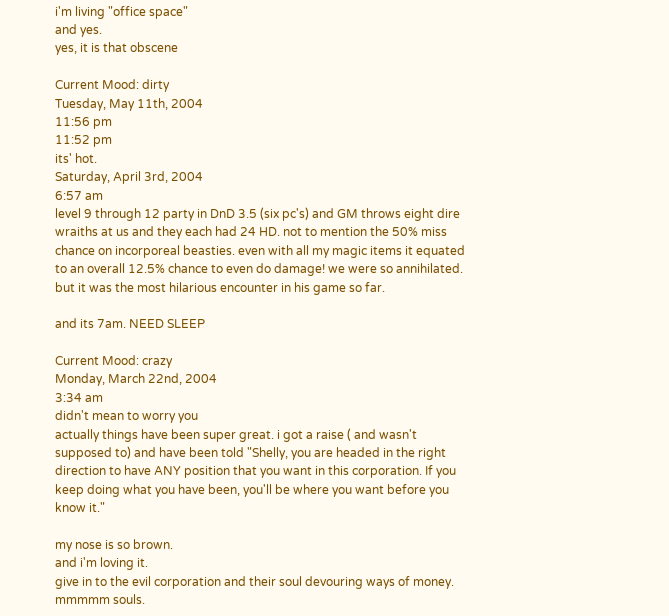i'm living "office space"
and yes.
yes, it is that obscene

Current Mood: dirty
Tuesday, May 11th, 2004
11:56 pm
11:52 pm
its' hot.
Saturday, April 3rd, 2004
6:57 am
level 9 through 12 party in DnD 3.5 (six pc's) and GM throws eight dire wraiths at us and they each had 24 HD. not to mention the 50% miss chance on incorporeal beasties. even with all my magic items it equated to an overall 12.5% chance to even do damage! we were so annihilated. but it was the most hilarious encounter in his game so far.

and its 7am. NEED SLEEP

Current Mood: crazy
Monday, March 22nd, 2004
3:34 am
didn't mean to worry you
actually things have been super great. i got a raise ( and wasn't supposed to) and have been told "Shelly, you are headed in the right direction to have ANY position that you want in this corporation. If you keep doing what you have been, you'll be where you want before you know it."

my nose is so brown.
and i'm loving it.
give in to the evil corporation and their soul devouring ways of money.
mmmmm souls.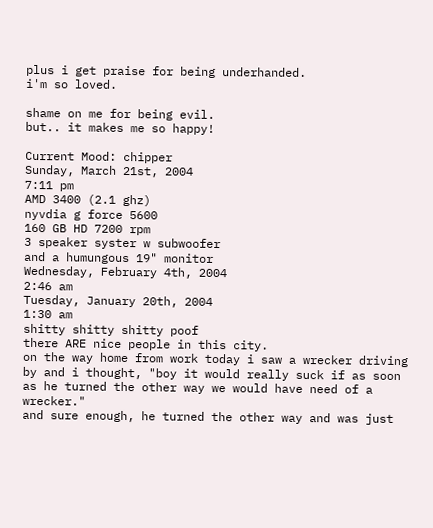plus i get praise for being underhanded.
i'm so loved.

shame on me for being evil.
but.. it makes me so happy!

Current Mood: chipper
Sunday, March 21st, 2004
7:11 pm
AMD 3400 (2.1 ghz)
nyvdia g force 5600
160 GB HD 7200 rpm
3 speaker syster w subwoofer
and a humungous 19" monitor
Wednesday, February 4th, 2004
2:46 am
Tuesday, January 20th, 2004
1:30 am
shitty shitty shitty poof
there ARE nice people in this city.
on the way home from work today i saw a wrecker driving by and i thought, "boy it would really suck if as soon as he turned the other way we would have need of a wrecker."
and sure enough, he turned the other way and was just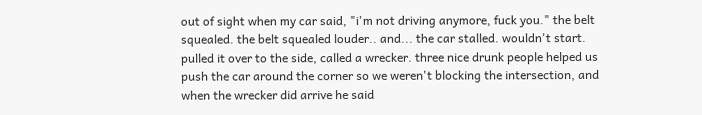out of sight when my car said, "i'm not driving anymore, fuck you." the belt squealed. the belt squealed louder.. and... the car stalled. wouldn't start.
pulled it over to the side, called a wrecker. three nice drunk people helped us push the car around the corner so we weren't blocking the intersection, and when the wrecker did arrive he said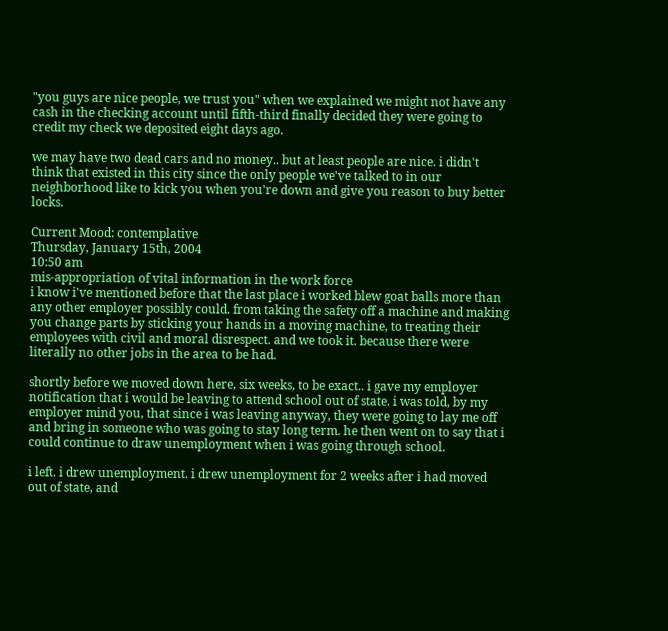"you guys are nice people, we trust you" when we explained we might not have any cash in the checking account until fifth-third finally decided they were going to credit my check we deposited eight days ago.

we may have two dead cars and no money.. but at least people are nice. i didn't think that existed in this city since the only people we've talked to in our neighborhood like to kick you when you're down and give you reason to buy better locks.

Current Mood: contemplative
Thursday, January 15th, 2004
10:50 am
mis-appropriation of vital information in the work force
i know i've mentioned before that the last place i worked blew goat balls more than any other employer possibly could. from taking the safety off a machine and making you change parts by sticking your hands in a moving machine, to treating their employees with civil and moral disrespect. and we took it. because there were literally no other jobs in the area to be had.

shortly before we moved down here, six weeks, to be exact.. i gave my employer notification that i would be leaving to attend school out of state. i was told, by my employer mind you, that since i was leaving anyway, they were going to lay me off and bring in someone who was going to stay long term. he then went on to say that i could continue to draw unemployment when i was going through school.

i left. i drew unemployment. i drew unemployment for 2 weeks after i had moved out of state, and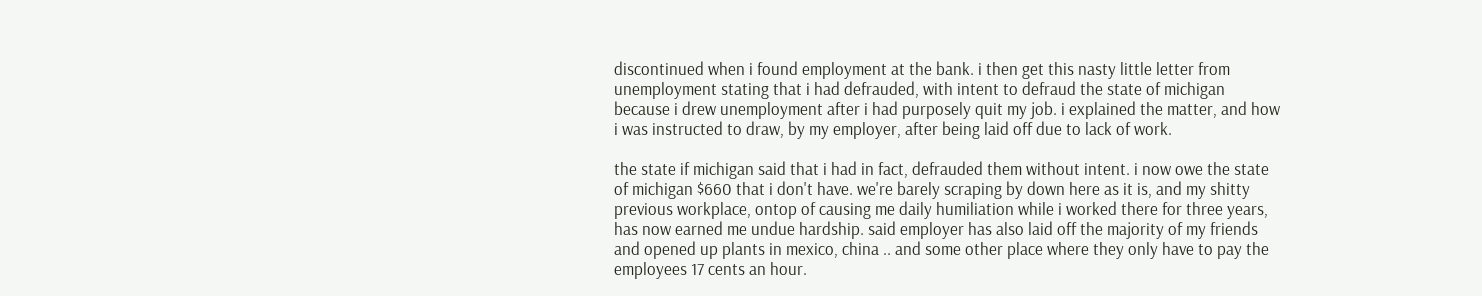discontinued when i found employment at the bank. i then get this nasty little letter from unemployment stating that i had defrauded, with intent to defraud the state of michigan because i drew unemployment after i had purposely quit my job. i explained the matter, and how i was instructed to draw, by my employer, after being laid off due to lack of work.

the state if michigan said that i had in fact, defrauded them without intent. i now owe the state of michigan $660 that i don't have. we're barely scraping by down here as it is, and my shitty previous workplace, ontop of causing me daily humiliation while i worked there for three years, has now earned me undue hardship. said employer has also laid off the majority of my friends and opened up plants in mexico, china .. and some other place where they only have to pay the employees 17 cents an hour.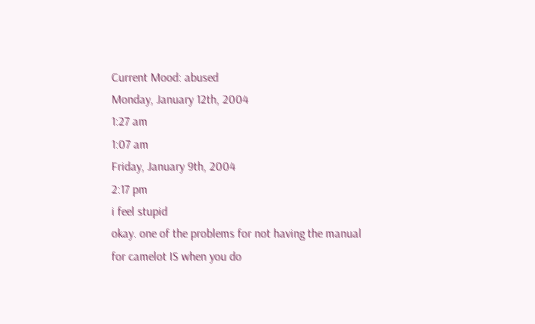Current Mood: abused
Monday, January 12th, 2004
1:27 am
1:07 am
Friday, January 9th, 2004
2:17 pm
i feel stupid
okay. one of the problems for not having the manual for camelot IS when you do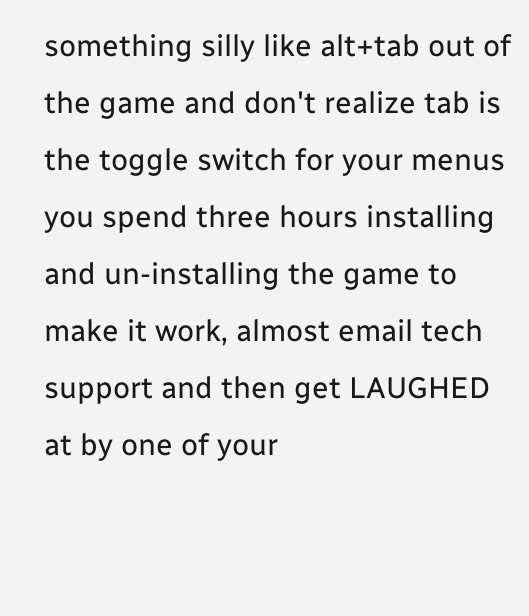something silly like alt+tab out of the game and don't realize tab is the toggle switch for your menus you spend three hours installing and un-installing the game to make it work, almost email tech support and then get LAUGHED at by one of your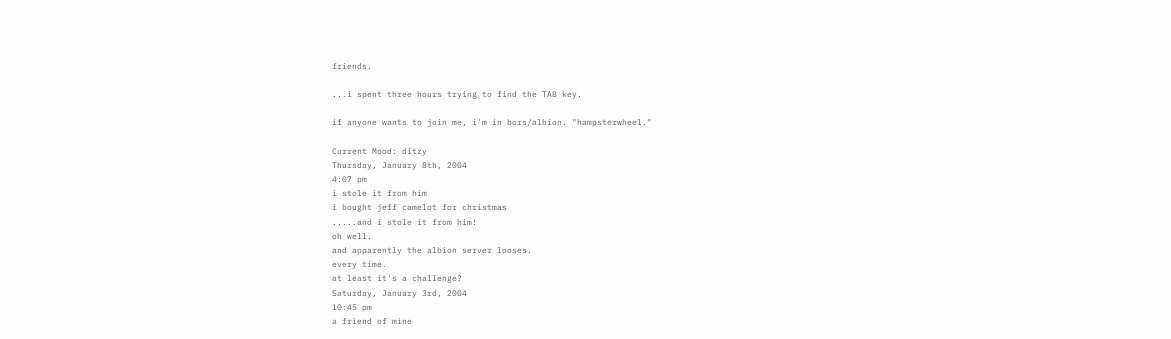friends.

...i spent three hours trying to find the TAB key.

if anyone wants to join me, i'm in bors/albion. "hampsterwheel."

Current Mood: ditzy
Thursday, January 8th, 2004
4:07 pm
i stole it from him
i bought jeff camelot for christmas
.....and i stole it from him!
oh well.
and apparently the albion server looses.
every time.
at least it's a challenge?
Saturday, January 3rd, 2004
10:45 pm
a friend of mine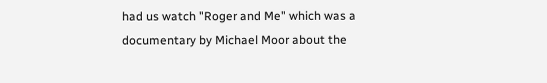had us watch "Roger and Me" which was a documentary by Michael Moor about the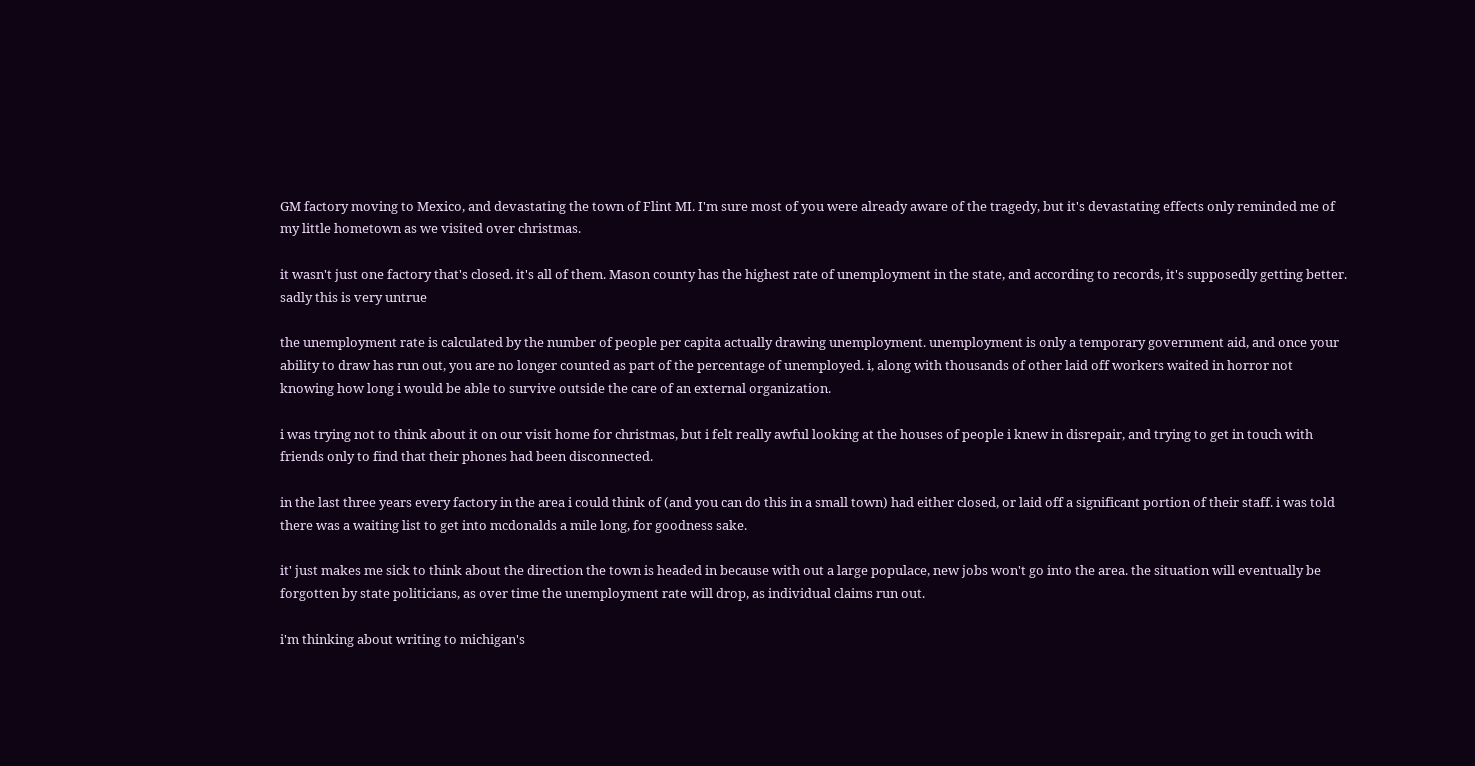GM factory moving to Mexico, and devastating the town of Flint MI. I'm sure most of you were already aware of the tragedy, but it's devastating effects only reminded me of my little hometown as we visited over christmas.

it wasn't just one factory that's closed. it's all of them. Mason county has the highest rate of unemployment in the state, and according to records, it's supposedly getting better. sadly this is very untrue

the unemployment rate is calculated by the number of people per capita actually drawing unemployment. unemployment is only a temporary government aid, and once your ability to draw has run out, you are no longer counted as part of the percentage of unemployed. i, along with thousands of other laid off workers waited in horror not knowing how long i would be able to survive outside the care of an external organization.

i was trying not to think about it on our visit home for christmas, but i felt really awful looking at the houses of people i knew in disrepair, and trying to get in touch with friends only to find that their phones had been disconnected.

in the last three years every factory in the area i could think of (and you can do this in a small town) had either closed, or laid off a significant portion of their staff. i was told there was a waiting list to get into mcdonalds a mile long, for goodness sake.

it' just makes me sick to think about the direction the town is headed in because with out a large populace, new jobs won't go into the area. the situation will eventually be forgotten by state politicians, as over time the unemployment rate will drop, as individual claims run out.

i'm thinking about writing to michigan's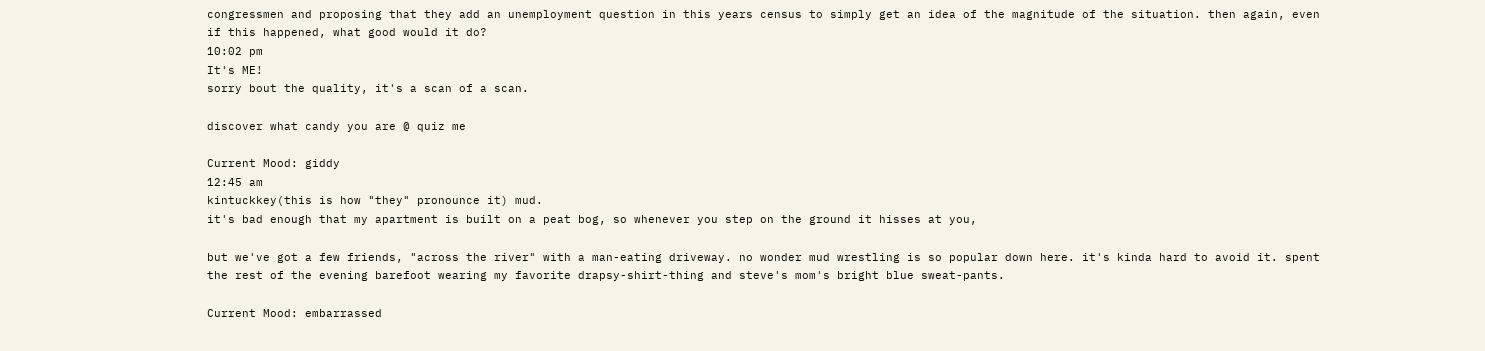congressmen and proposing that they add an unemployment question in this years census to simply get an idea of the magnitude of the situation. then again, even if this happened, what good would it do?
10:02 pm
It's ME!
sorry bout the quality, it's a scan of a scan.

discover what candy you are @ quiz me

Current Mood: giddy
12:45 am
kintuckkey(this is how "they" pronounce it) mud.
it's bad enough that my apartment is built on a peat bog, so whenever you step on the ground it hisses at you,

but we've got a few friends, "across the river" with a man-eating driveway. no wonder mud wrestling is so popular down here. it's kinda hard to avoid it. spent the rest of the evening barefoot wearing my favorite drapsy-shirt-thing and steve's mom's bright blue sweat-pants.

Current Mood: embarrassed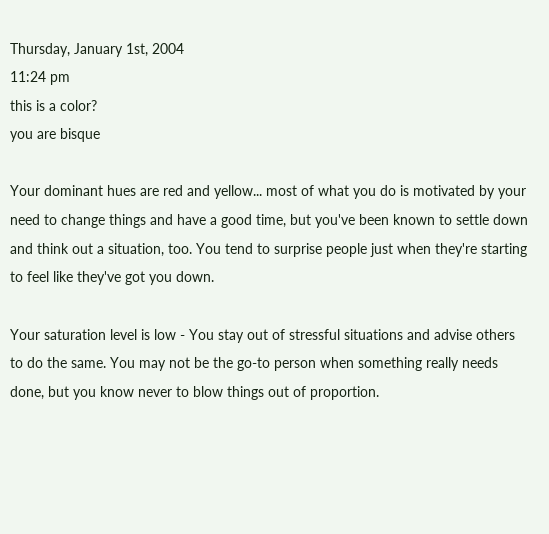Thursday, January 1st, 2004
11:24 pm
this is a color?
you are bisque

Your dominant hues are red and yellow... most of what you do is motivated by your need to change things and have a good time, but you've been known to settle down and think out a situation, too. You tend to surprise people just when they're starting to feel like they've got you down.

Your saturation level is low - You stay out of stressful situations and advise others to do the same. You may not be the go-to person when something really needs done, but you know never to blow things out of proportion.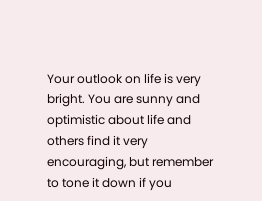Your outlook on life is very bright. You are sunny and optimistic about life and others find it very encouraging, but remember to tone it down if you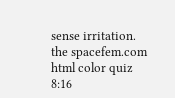sense irritation.
the spacefem.com html color quiz
8:16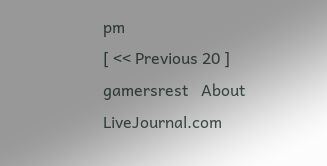pm
[ << Previous 20 ]
gamersrest   About LiveJournal.com